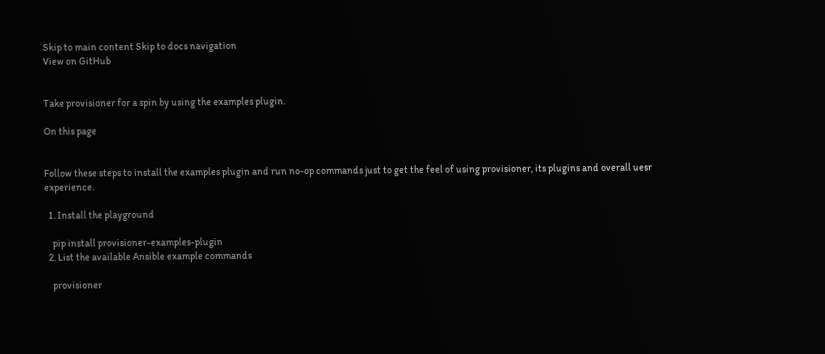Skip to main content Skip to docs navigation
View on GitHub


Take provisioner for a spin by using the examples plugin.

On this page


Follow these steps to install the examples plugin and run no-op commands just to get the feel of using provisioner, its plugins and overall uesr experience.

  1. Install the playground

    pip install provisioner-examples-plugin
  2. List the available Ansible example commands

    provisioner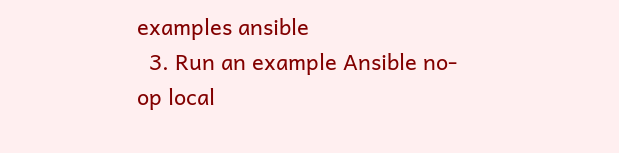examples ansible
  3. Run an example Ansible no-op local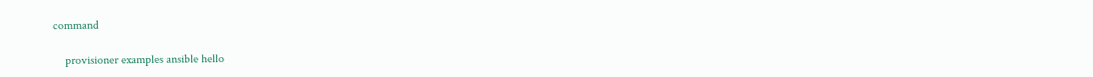command

    provisioner examples ansible hello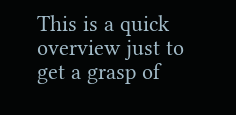This is a quick overview just to get a grasp of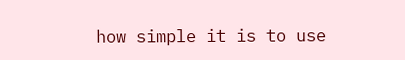how simple it is to use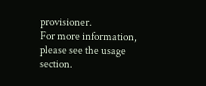provisioner.
For more information, please see the usage section.